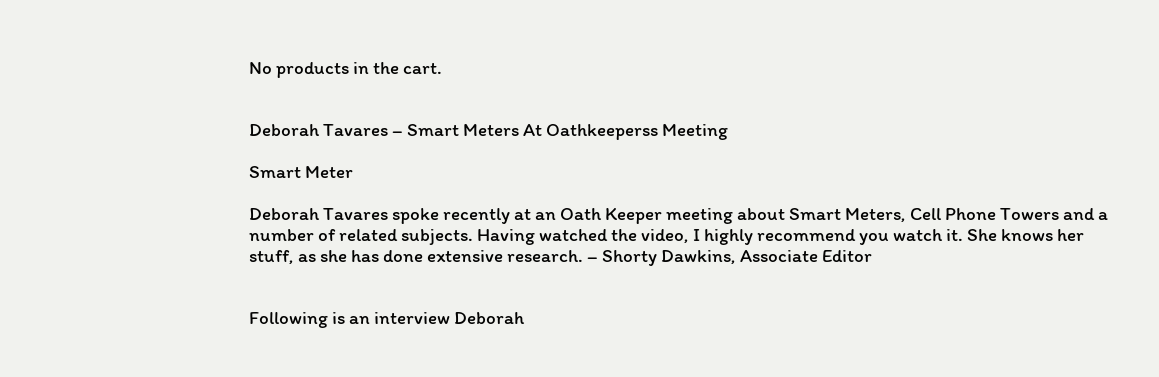No products in the cart.


Deborah Tavares – Smart Meters At Oathkeeperss Meeting

Smart Meter

Deborah Tavares spoke recently at an Oath Keeper meeting about Smart Meters, Cell Phone Towers and a number of related subjects. Having watched the video, I highly recommend you watch it. She knows her stuff, as she has done extensive research. – Shorty Dawkins, Associate Editor


Following is an interview Deborah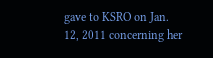gave to KSRO on Jan. 12, 2011 concerning her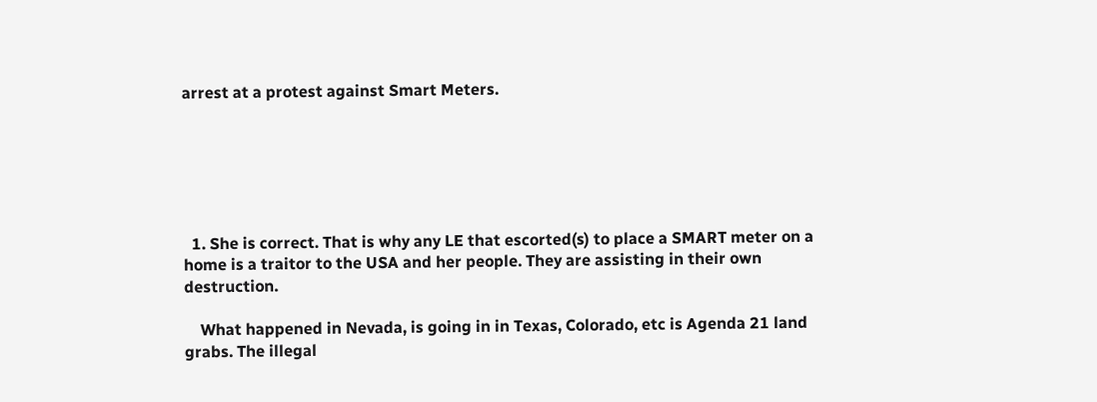arrest at a protest against Smart Meters.






  1. She is correct. That is why any LE that escorted(s) to place a SMART meter on a home is a traitor to the USA and her people. They are assisting in their own destruction.

    What happened in Nevada, is going in in Texas, Colorado, etc is Agenda 21 land grabs. The illegal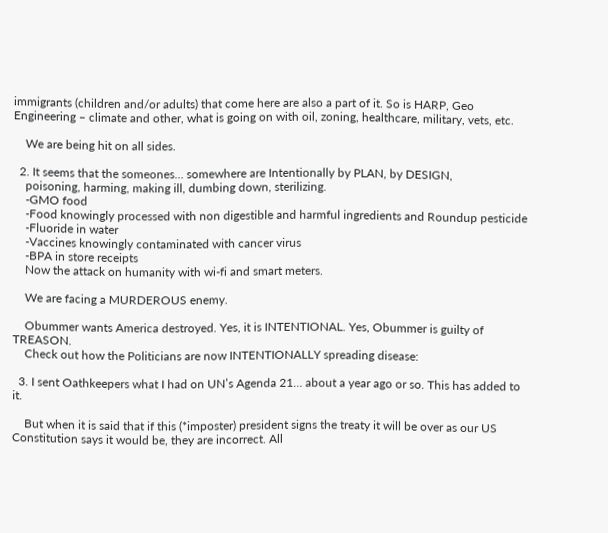immigrants (children and/or adults) that come here are also a part of it. So is HARP, Geo Engineering – climate and other, what is going on with oil, zoning, healthcare, military, vets, etc.

    We are being hit on all sides.

  2. It seems that the someones… somewhere are Intentionally by PLAN, by DESIGN,
    poisoning, harming, making ill, dumbing down, sterilizing.
    -GMO food
    -Food knowingly processed with non digestible and harmful ingredients and Roundup pesticide
    -Fluoride in water
    -Vaccines knowingly contaminated with cancer virus
    -BPA in store receipts
    Now the attack on humanity with wi-fi and smart meters.

    We are facing a MURDEROUS enemy.

    Obummer wants America destroyed. Yes, it is INTENTIONAL. Yes, Obummer is guilty of TREASON.
    Check out how the Politicians are now INTENTIONALLY spreading disease:

  3. I sent Oathkeepers what I had on UN’s Agenda 21… about a year ago or so. This has added to it.

    But when it is said that if this (*imposter) president signs the treaty it will be over as our US Constitution says it would be, they are incorrect. All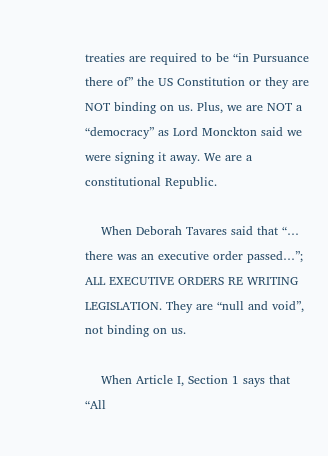treaties are required to be “in Pursuance there of” the US Constitution or they are NOT binding on us. Plus, we are NOT a “democracy” as Lord Monckton said we were signing it away. We are a constitutional Republic.

    When Deborah Tavares said that “… there was an executive order passed…”; ALL EXECUTIVE ORDERS RE WRITING LEGISLATION. They are “null and void”, not binding on us.

    When Article I, Section 1 says that “All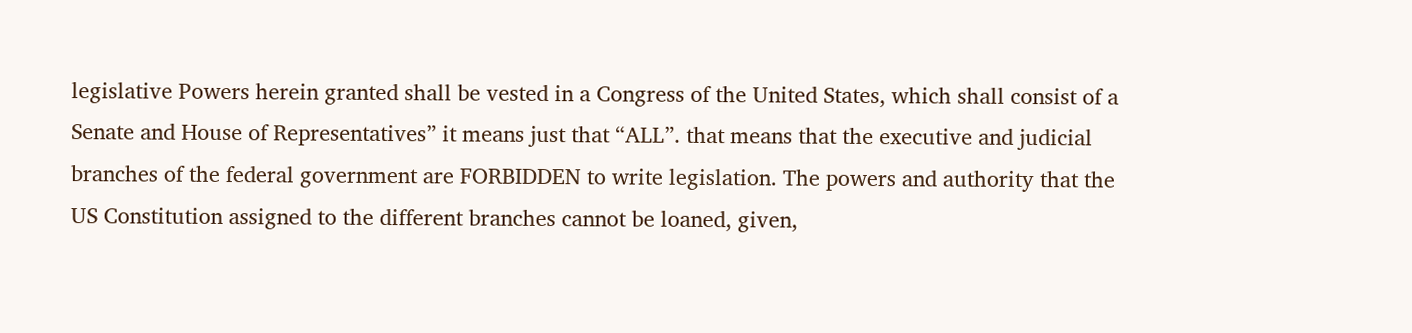legislative Powers herein granted shall be vested in a Congress of the United States, which shall consist of a Senate and House of Representatives” it means just that “ALL”. that means that the executive and judicial branches of the federal government are FORBIDDEN to write legislation. The powers and authority that the US Constitution assigned to the different branches cannot be loaned, given,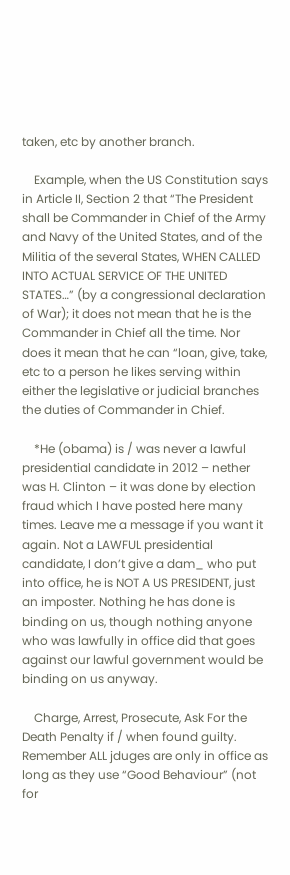taken, etc by another branch.

    Example, when the US Constitution says in Article II, Section 2 that “The President shall be Commander in Chief of the Army and Navy of the United States, and of the Militia of the several States, WHEN CALLED INTO ACTUAL SERVICE OF THE UNITED STATES…” (by a congressional declaration of War); it does not mean that he is the Commander in Chief all the time. Nor does it mean that he can “loan, give, take, etc to a person he likes serving within either the legislative or judicial branches the duties of Commander in Chief.

    *He (obama) is / was never a lawful presidential candidate in 2012 – nether was H. Clinton – it was done by election fraud which I have posted here many times. Leave me a message if you want it again. Not a LAWFUL presidential candidate, I don’t give a dam_ who put into office, he is NOT A US PRESIDENT, just an imposter. Nothing he has done is binding on us, though nothing anyone who was lawfully in office did that goes against our lawful government would be binding on us anyway.

    Charge, Arrest, Prosecute, Ask For the Death Penalty if / when found guilty. Remember ALL jduges are only in office as long as they use “Good Behaviour” (not for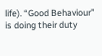life). “Good Behaviour” is doing their duty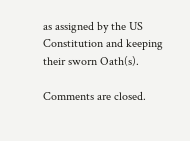as assigned by the US Constitution and keeping their sworn Oath(s).

Comments are closed.